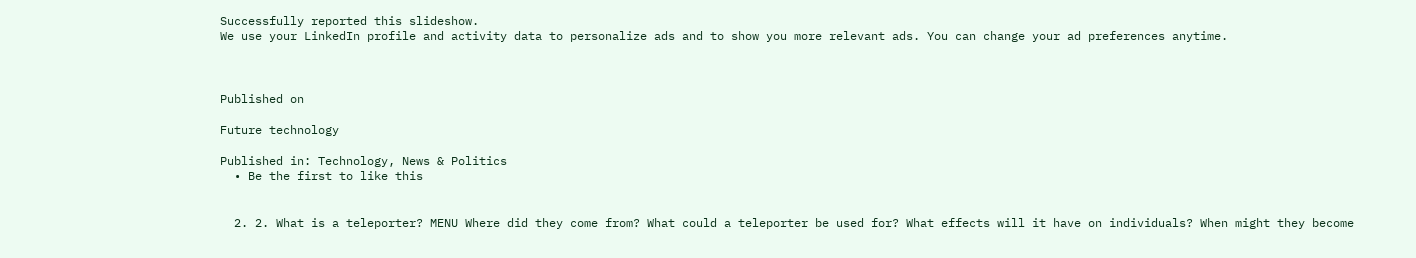Successfully reported this slideshow.
We use your LinkedIn profile and activity data to personalize ads and to show you more relevant ads. You can change your ad preferences anytime.



Published on

Future technology

Published in: Technology, News & Politics
  • Be the first to like this


  2. 2. What is a teleporter? MENU Where did they come from? What could a teleporter be used for? What effects will it have on individuals? When might they become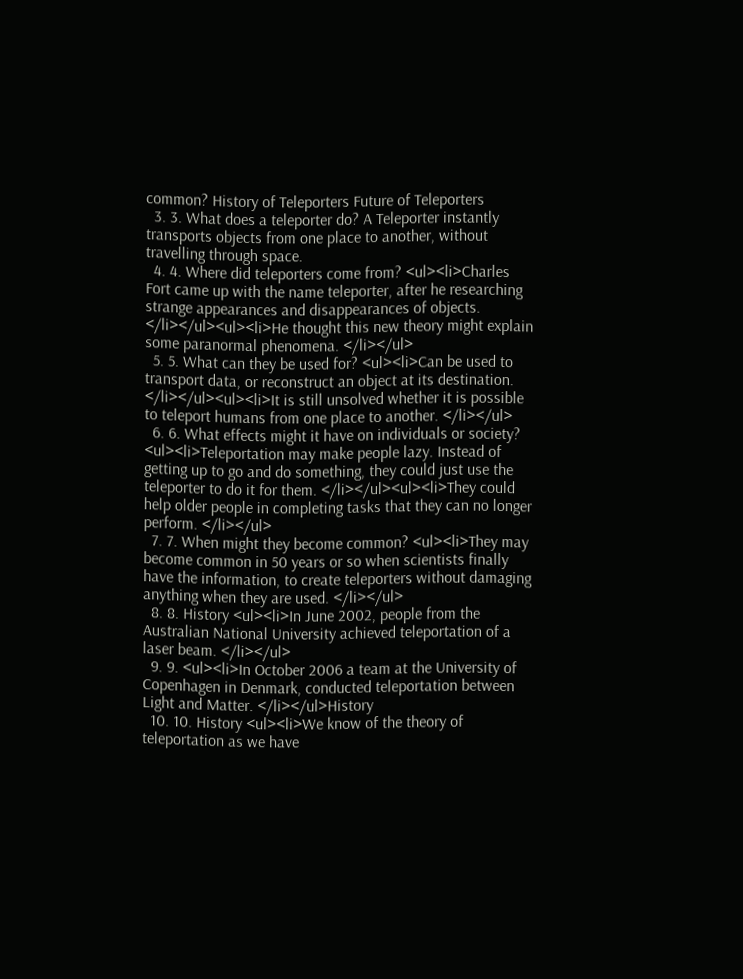common? History of Teleporters Future of Teleporters
  3. 3. What does a teleporter do? A Teleporter instantly transports objects from one place to another, without travelling through space.
  4. 4. Where did teleporters come from? <ul><li>Charles Fort came up with the name teleporter, after he researching strange appearances and disappearances of objects. </li></ul><ul><li>He thought this new theory might explain some paranormal phenomena. </li></ul>
  5. 5. What can they be used for? <ul><li>Can be used to transport data, or reconstruct an object at its destination. </li></ul><ul><li>It is still unsolved whether it is possible to teleport humans from one place to another. </li></ul>
  6. 6. What effects might it have on individuals or society? <ul><li>Teleportation may make people lazy. Instead of getting up to go and do something, they could just use the teleporter to do it for them. </li></ul><ul><li>They could help older people in completing tasks that they can no longer perform. </li></ul>
  7. 7. When might they become common? <ul><li>They may become common in 50 years or so when scientists finally have the information, to create teleporters without damaging anything when they are used. </li></ul>
  8. 8. History <ul><li>In June 2002, people from the Australian National University achieved teleportation of a laser beam. </li></ul>
  9. 9. <ul><li>In October 2006 a team at the University of Copenhagen in Denmark, conducted teleportation between Light and Matter. </li></ul>History
  10. 10. History <ul><li>We know of the theory of teleportation as we have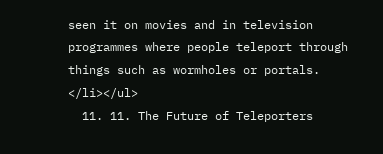seen it on movies and in television programmes where people teleport through things such as wormholes or portals. </li></ul>
  11. 11. The Future of Teleporters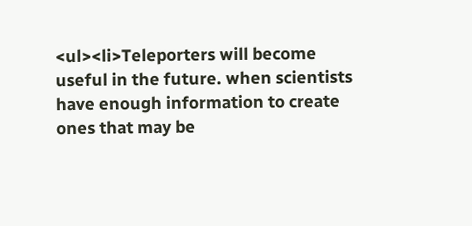<ul><li>Teleporters will become useful in the future. when scientists have enough information to create ones that may be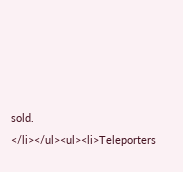sold. </li></ul><ul><li>Teleporters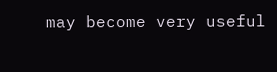may become very useful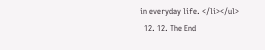in everyday life. </li></ul>
  12. 12. The End